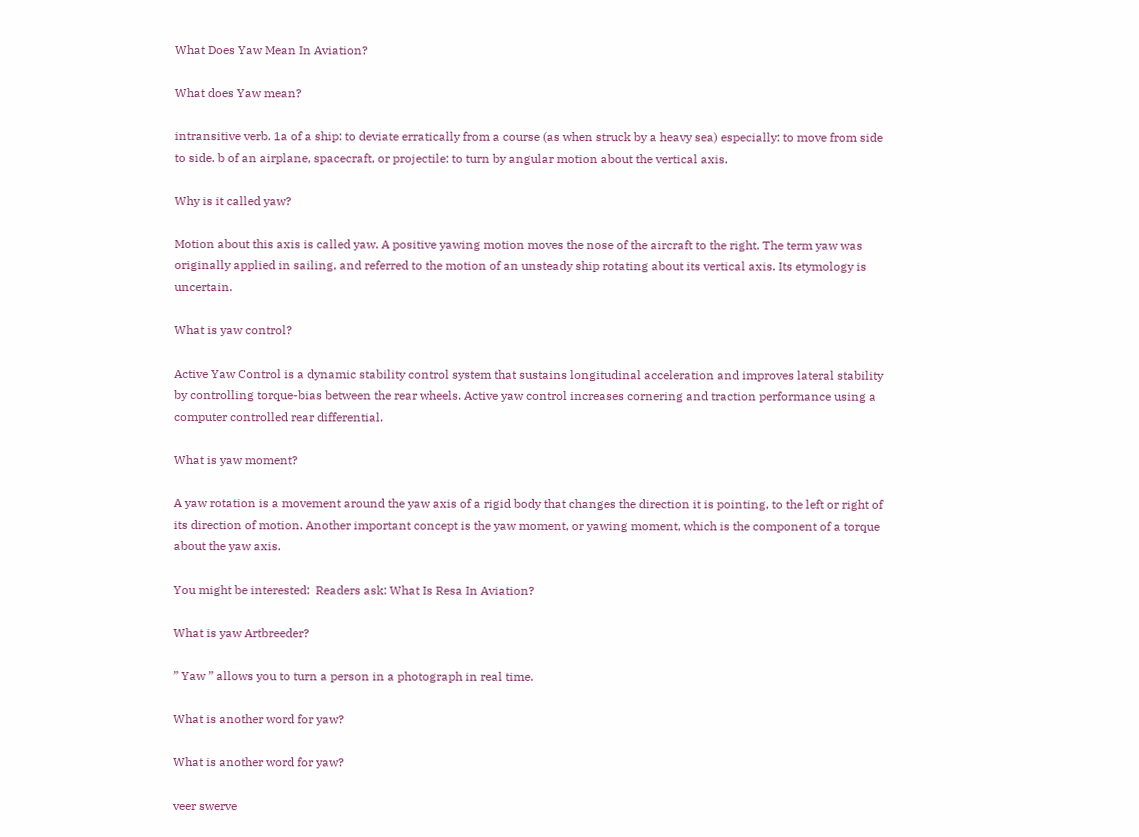What Does Yaw Mean In Aviation?

What does Yaw mean?

intransitive verb. 1a of a ship: to deviate erratically from a course (as when struck by a heavy sea) especially: to move from side to side. b of an airplane, spacecraft, or projectile: to turn by angular motion about the vertical axis.

Why is it called yaw?

Motion about this axis is called yaw. A positive yawing motion moves the nose of the aircraft to the right. The term yaw was originally applied in sailing, and referred to the motion of an unsteady ship rotating about its vertical axis. Its etymology is uncertain.

What is yaw control?

Active Yaw Control is a dynamic stability control system that sustains longitudinal acceleration and improves lateral stability by controlling torque-bias between the rear wheels. Active yaw control increases cornering and traction performance using a computer controlled rear differential.

What is yaw moment?

A yaw rotation is a movement around the yaw axis of a rigid body that changes the direction it is pointing, to the left or right of its direction of motion. Another important concept is the yaw moment, or yawing moment, which is the component of a torque about the yaw axis.

You might be interested:  Readers ask: What Is Resa In Aviation?

What is yaw Artbreeder?

” Yaw ” allows you to turn a person in a photograph in real time.

What is another word for yaw?

What is another word for yaw?

veer swerve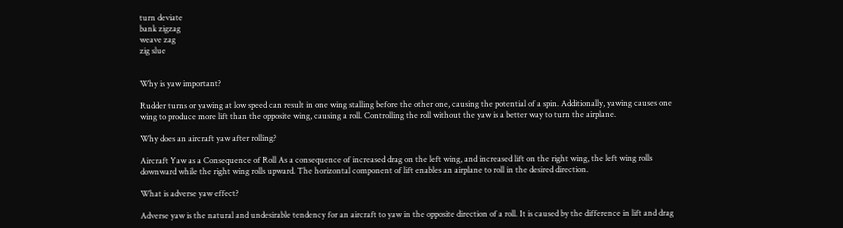turn deviate
bank zigzag
weave zag
zig slue


Why is yaw important?

Rudder turns or yawing at low speed can result in one wing stalling before the other one, causing the potential of a spin. Additionally, yawing causes one wing to produce more lift than the opposite wing, causing a roll. Controlling the roll without the yaw is a better way to turn the airplane.

Why does an aircraft yaw after rolling?

Aircraft Yaw as a Consequence of Roll As a consequence of increased drag on the left wing, and increased lift on the right wing, the left wing rolls downward while the right wing rolls upward. The horizontal component of lift enables an airplane to roll in the desired direction.

What is adverse yaw effect?

Adverse yaw is the natural and undesirable tendency for an aircraft to yaw in the opposite direction of a roll. It is caused by the difference in lift and drag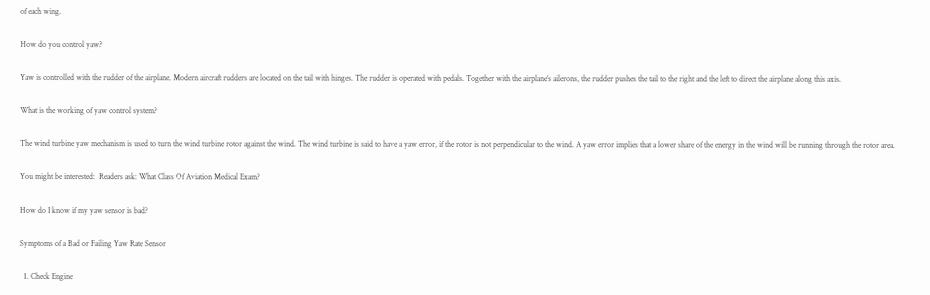of each wing.

How do you control yaw?

Yaw is controlled with the rudder of the airplane. Modern aircraft rudders are located on the tail with hinges. The rudder is operated with pedals. Together with the airplane’s ailerons, the rudder pushes the tail to the right and the left to direct the airplane along this axis.

What is the working of yaw control system?

The wind turbine yaw mechanism is used to turn the wind turbine rotor against the wind. The wind turbine is said to have a yaw error, if the rotor is not perpendicular to the wind. A yaw error implies that a lower share of the energy in the wind will be running through the rotor area.

You might be interested:  Readers ask: What Class Of Aviation Medical Exam?

How do I know if my yaw sensor is bad?

Symptoms of a Bad or Failing Yaw Rate Sensor

  1. Check Engine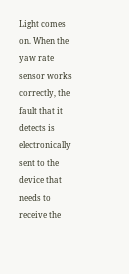Light comes on. When the yaw rate sensor works correctly, the fault that it detects is electronically sent to the device that needs to receive the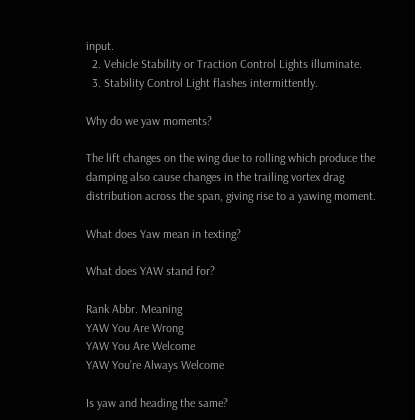input.
  2. Vehicle Stability or Traction Control Lights illuminate.
  3. Stability Control Light flashes intermittently.

Why do we yaw moments?

The lift changes on the wing due to rolling which produce the damping also cause changes in the trailing vortex drag distribution across the span, giving rise to a yawing moment.

What does Yaw mean in texting?

What does YAW stand for?

Rank Abbr. Meaning
YAW You Are Wrong
YAW You Are Welcome
YAW You’re Always Welcome

Is yaw and heading the same?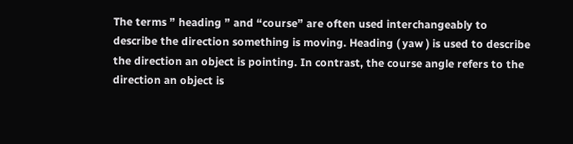The terms ” heading ” and “course” are often used interchangeably to describe the direction something is moving. Heading ( yaw ) is used to describe the direction an object is pointing. In contrast, the course angle refers to the direction an object is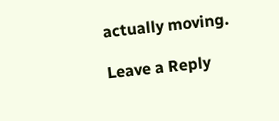actually moving.

Leave a Reply